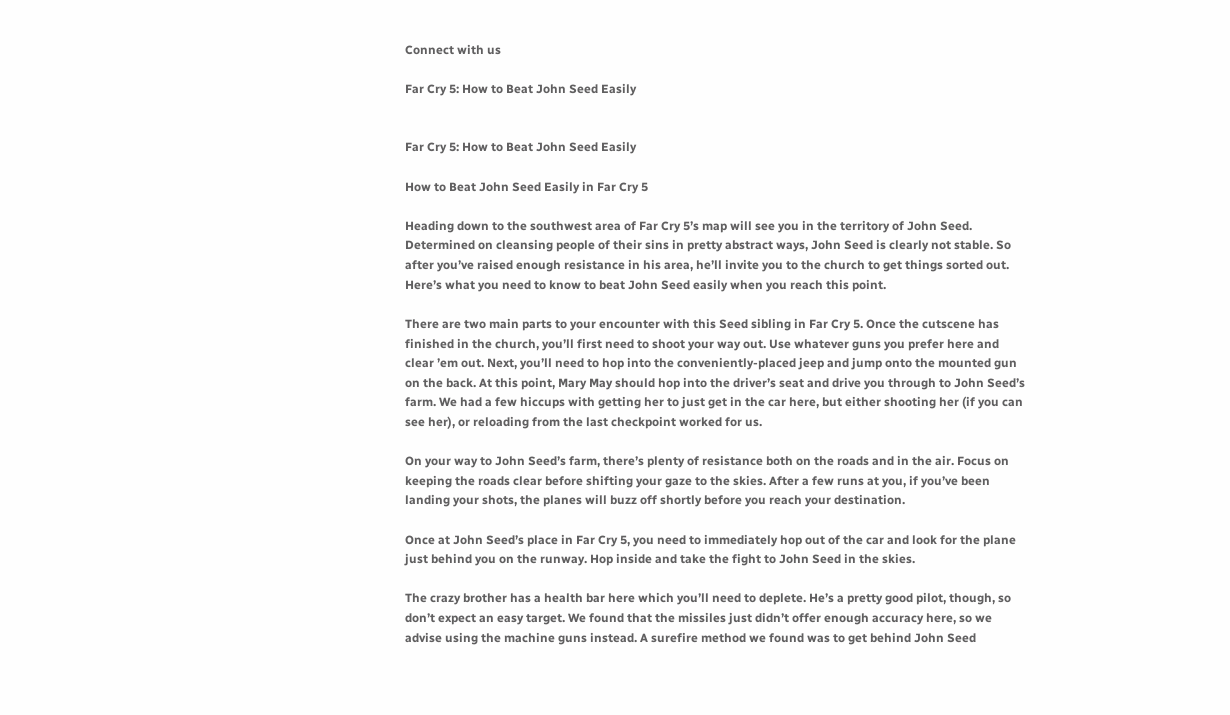Connect with us

Far Cry 5: How to Beat John Seed Easily


Far Cry 5: How to Beat John Seed Easily

How to Beat John Seed Easily in Far Cry 5

Heading down to the southwest area of Far Cry 5’s map will see you in the territory of John Seed. Determined on cleansing people of their sins in pretty abstract ways, John Seed is clearly not stable. So after you’ve raised enough resistance in his area, he’ll invite you to the church to get things sorted out. Here’s what you need to know to beat John Seed easily when you reach this point.

There are two main parts to your encounter with this Seed sibling in Far Cry 5. Once the cutscene has finished in the church, you’ll first need to shoot your way out. Use whatever guns you prefer here and clear ’em out. Next, you’ll need to hop into the conveniently-placed jeep and jump onto the mounted gun on the back. At this point, Mary May should hop into the driver’s seat and drive you through to John Seed’s farm. We had a few hiccups with getting her to just get in the car here, but either shooting her (if you can see her), or reloading from the last checkpoint worked for us.

On your way to John Seed’s farm, there’s plenty of resistance both on the roads and in the air. Focus on keeping the roads clear before shifting your gaze to the skies. After a few runs at you, if you’ve been landing your shots, the planes will buzz off shortly before you reach your destination.

Once at John Seed’s place in Far Cry 5, you need to immediately hop out of the car and look for the plane just behind you on the runway. Hop inside and take the fight to John Seed in the skies.

The crazy brother has a health bar here which you’ll need to deplete. He’s a pretty good pilot, though, so don’t expect an easy target. We found that the missiles just didn’t offer enough accuracy here, so we advise using the machine guns instead. A surefire method we found was to get behind John Seed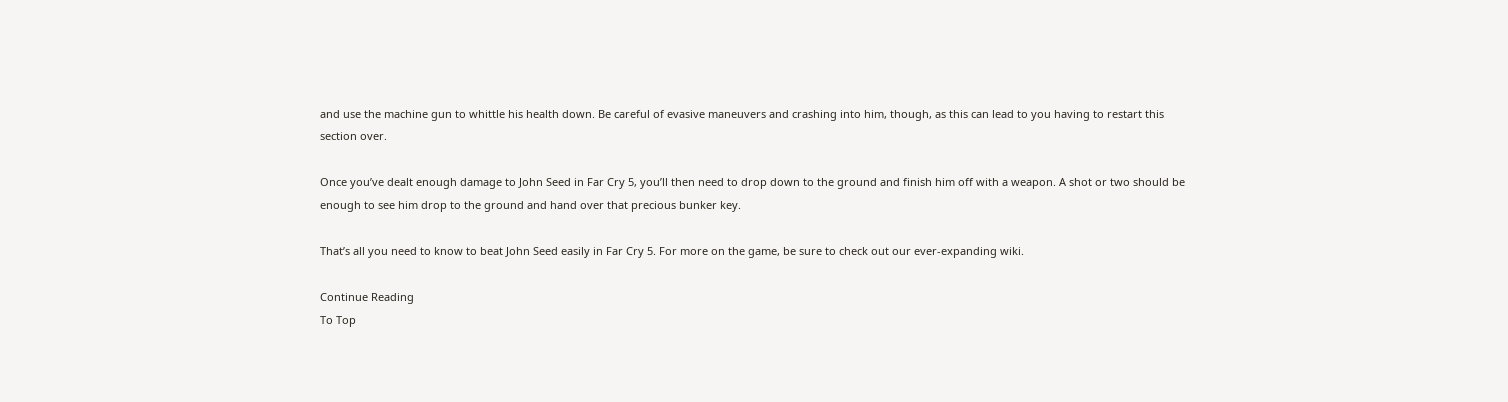and use the machine gun to whittle his health down. Be careful of evasive maneuvers and crashing into him, though, as this can lead to you having to restart this section over.

Once you’ve dealt enough damage to John Seed in Far Cry 5, you’ll then need to drop down to the ground and finish him off with a weapon. A shot or two should be enough to see him drop to the ground and hand over that precious bunker key.

That’s all you need to know to beat John Seed easily in Far Cry 5. For more on the game, be sure to check out our ever-expanding wiki.

Continue Reading
To Top